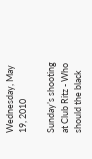Wednesday, May 19, 2010

Sunday’s shooting at Club Ritz - Who should the black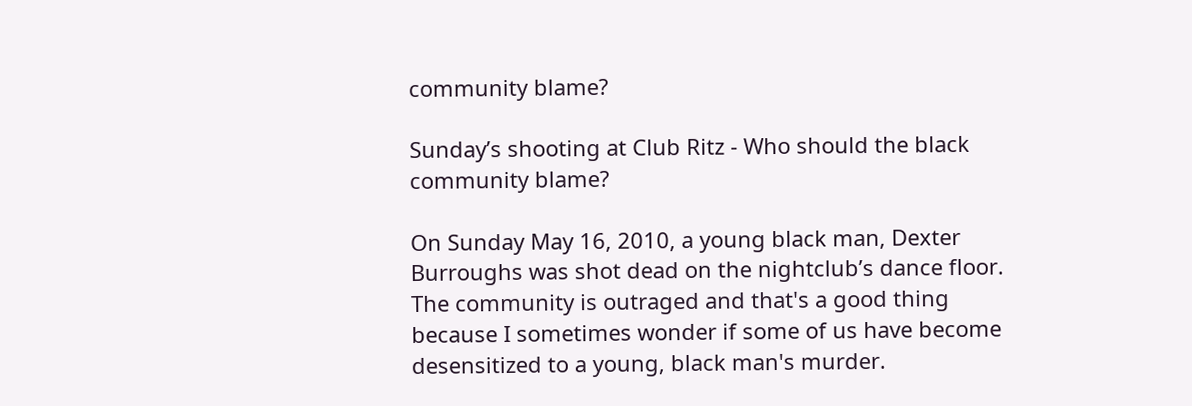community blame?

Sunday’s shooting at Club Ritz - Who should the black community blame?

On Sunday May 16, 2010, a young black man, Dexter Burroughs was shot dead on the nightclub’s dance floor. The community is outraged and that's a good thing because I sometimes wonder if some of us have become desensitized to a young, black man's murder.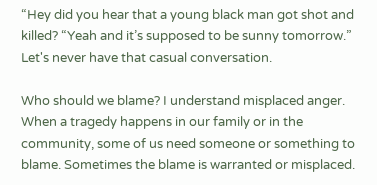“Hey did you hear that a young black man got shot and killed? “Yeah and it’s supposed to be sunny tomorrow.” Let's never have that casual conversation.

Who should we blame? I understand misplaced anger. When a tragedy happens in our family or in the community, some of us need someone or something to blame. Sometimes the blame is warranted or misplaced.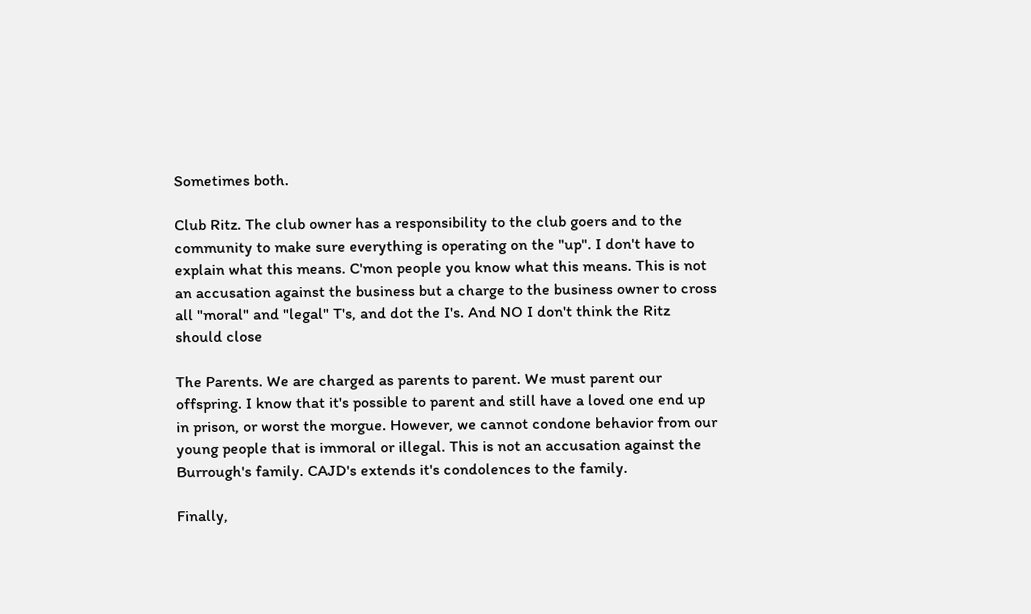Sometimes both.

Club Ritz. The club owner has a responsibility to the club goers and to the community to make sure everything is operating on the "up". I don't have to explain what this means. C'mon people you know what this means. This is not an accusation against the business but a charge to the business owner to cross all "moral" and "legal" T's, and dot the I's. And NO I don't think the Ritz should close

The Parents. We are charged as parents to parent. We must parent our offspring. I know that it's possible to parent and still have a loved one end up in prison, or worst the morgue. However, we cannot condone behavior from our young people that is immoral or illegal. This is not an accusation against the Burrough's family. CAJD's extends it's condolences to the family.

Finally,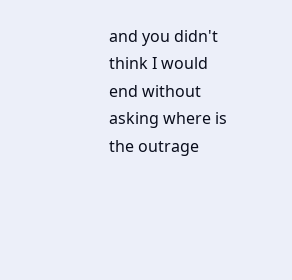and you didn't think I would end without asking where is the outrage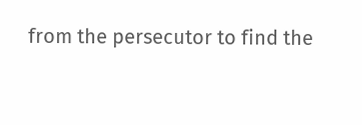from the persecutor to find the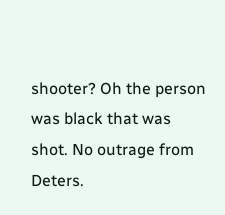shooter? Oh the person was black that was shot. No outrage from Deters.